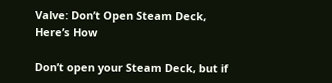Valve: Don’t Open Steam Deck, Here’s How

Don’t open your Steam Deck, but if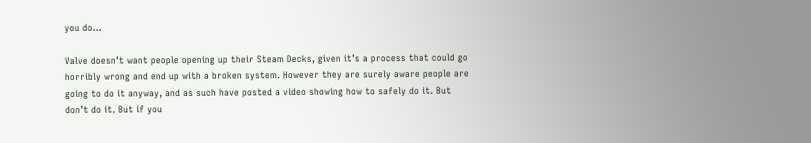you do…

Valve doesn’t want people opening up their Steam Decks, given it’s a process that could go horribly wrong and end up with a broken system. However they are surely aware people are going to do it anyway, and as such have posted a video showing how to safely do it. But don’t do it. But if you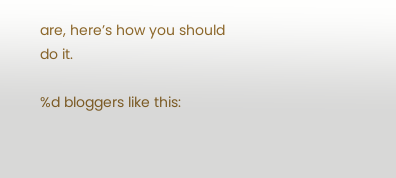are, here’s how you should do it.

%d bloggers like this: